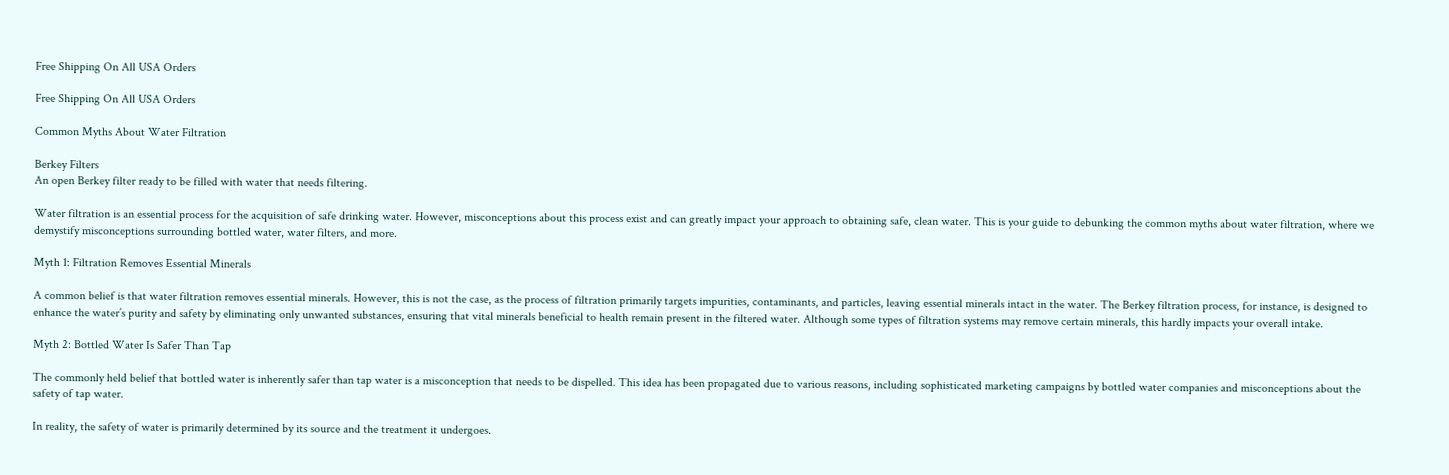Free Shipping On All USA Orders

Free Shipping On All USA Orders

Common Myths About Water Filtration

Berkey Filters
An open Berkey filter ready to be filled with water that needs filtering.

Water filtration is an essential process for the acquisition of safe drinking water. However, misconceptions about this process exist and can greatly impact your approach to obtaining safe, clean water. This is your guide to debunking the common myths about water filtration, where we demystify misconceptions surrounding bottled water, water filters, and more.

Myth 1: Filtration Removes Essential Minerals

A common belief is that water filtration removes essential minerals. However, this is not the case, as the process of filtration primarily targets impurities, contaminants, and particles, leaving essential minerals intact in the water. The Berkey filtration process, for instance, is designed to enhance the water’s purity and safety by eliminating only unwanted substances, ensuring that vital minerals beneficial to health remain present in the filtered water. Although some types of filtration systems may remove certain minerals, this hardly impacts your overall intake.

Myth 2: Bottled Water Is Safer Than Tap

The commonly held belief that bottled water is inherently safer than tap water is a misconception that needs to be dispelled. This idea has been propagated due to various reasons, including sophisticated marketing campaigns by bottled water companies and misconceptions about the safety of tap water.

In reality, the safety of water is primarily determined by its source and the treatment it undergoes.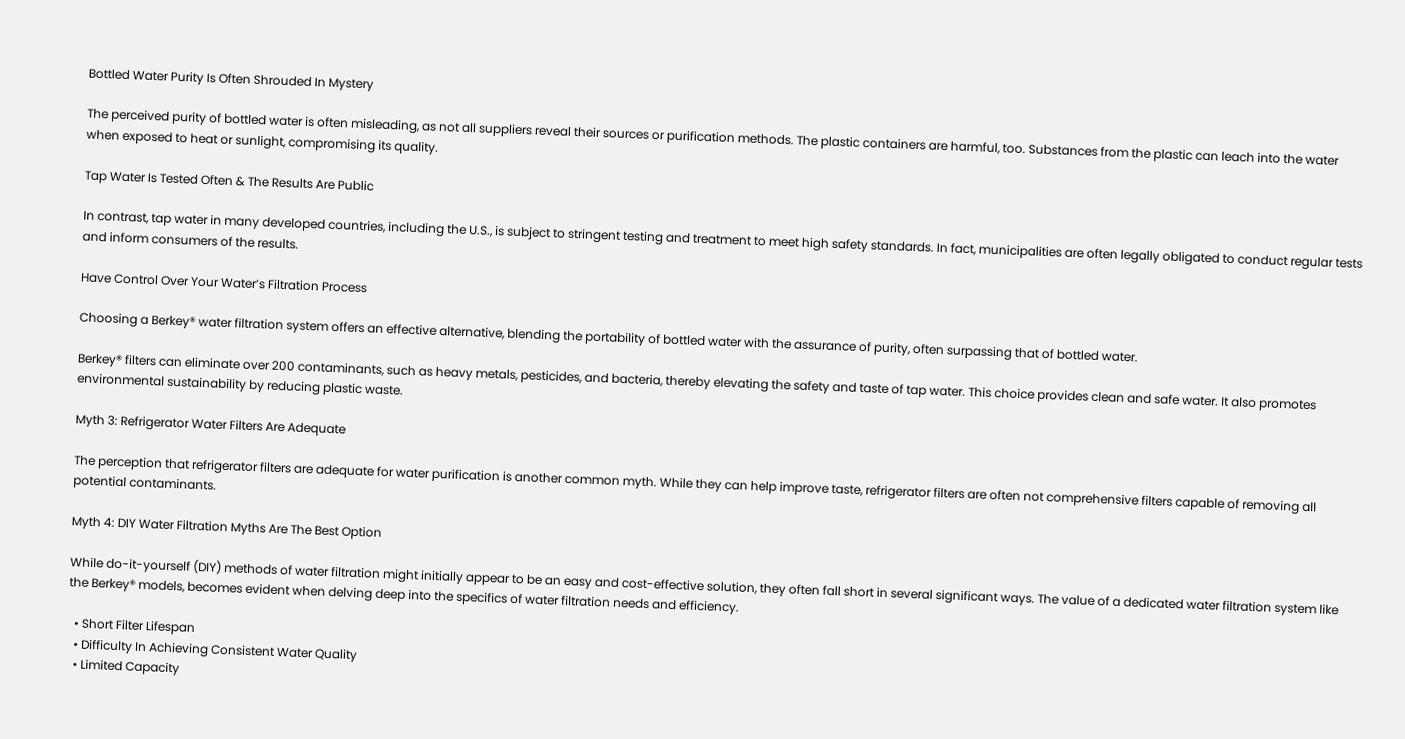Bottled Water Purity Is Often Shrouded In Mystery

The perceived purity of bottled water is often misleading, as not all suppliers reveal their sources or purification methods. The plastic containers are harmful, too. Substances from the plastic can leach into the water when exposed to heat or sunlight, compromising its quality.

Tap Water Is Tested Often & The Results Are Public

In contrast, tap water in many developed countries, including the U.S., is subject to stringent testing and treatment to meet high safety standards. In fact, municipalities are often legally obligated to conduct regular tests and inform consumers of the results.

Have Control Over Your Water’s Filtration Process

Choosing a Berkey® water filtration system offers an effective alternative, blending the portability of bottled water with the assurance of purity, often surpassing that of bottled water.

Berkey® filters can eliminate over 200 contaminants, such as heavy metals, pesticides, and bacteria, thereby elevating the safety and taste of tap water. This choice provides clean and safe water. It also promotes environmental sustainability by reducing plastic waste.

Myth 3: Refrigerator Water Filters Are Adequate

The perception that refrigerator filters are adequate for water purification is another common myth. While they can help improve taste, refrigerator filters are often not comprehensive filters capable of removing all potential contaminants.

Myth 4: DIY Water Filtration Myths Are The Best Option

While do-it-yourself (DIY) methods of water filtration might initially appear to be an easy and cost-effective solution, they often fall short in several significant ways. The value of a dedicated water filtration system like the Berkey® models, becomes evident when delving deep into the specifics of water filtration needs and efficiency.

  • Short Filter Lifespan
  • Difficulty In Achieving Consistent Water Quality
  • Limited Capacity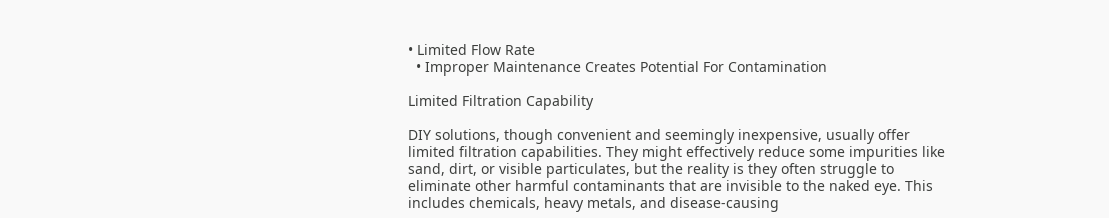• Limited Flow Rate
  • Improper Maintenance Creates Potential For Contamination

Limited Filtration Capability

DIY solutions, though convenient and seemingly inexpensive, usually offer limited filtration capabilities. They might effectively reduce some impurities like sand, dirt, or visible particulates, but the reality is they often struggle to eliminate other harmful contaminants that are invisible to the naked eye. This includes chemicals, heavy metals, and disease-causing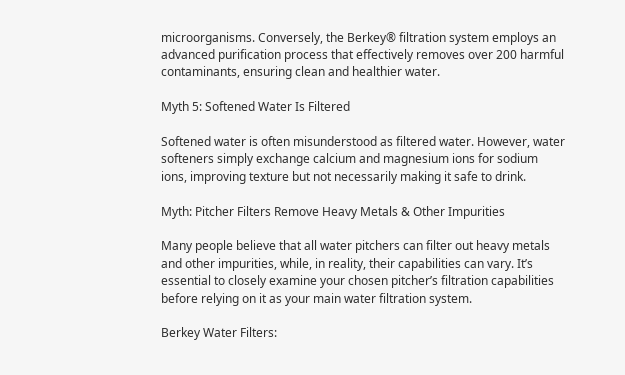microorganisms. Conversely, the Berkey® filtration system employs an advanced purification process that effectively removes over 200 harmful contaminants, ensuring clean and healthier water.

Myth 5: Softened Water Is Filtered

Softened water is often misunderstood as filtered water. However, water softeners simply exchange calcium and magnesium ions for sodium ions, improving texture but not necessarily making it safe to drink.

Myth: Pitcher Filters Remove Heavy Metals & Other Impurities

Many people believe that all water pitchers can filter out heavy metals and other impurities, while, in reality, their capabilities can vary. It’s essential to closely examine your chosen pitcher’s filtration capabilities before relying on it as your main water filtration system.

Berkey Water Filters: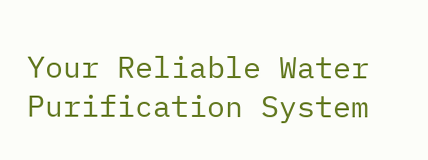Your Reliable Water Purification System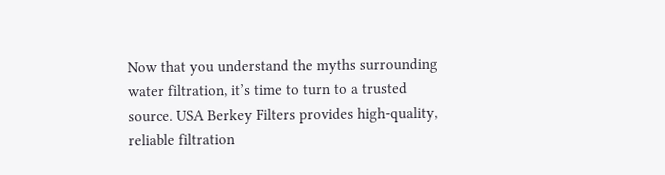Now that you understand the myths surrounding water filtration, it’s time to turn to a trusted source. USA Berkey Filters provides high-quality, reliable filtration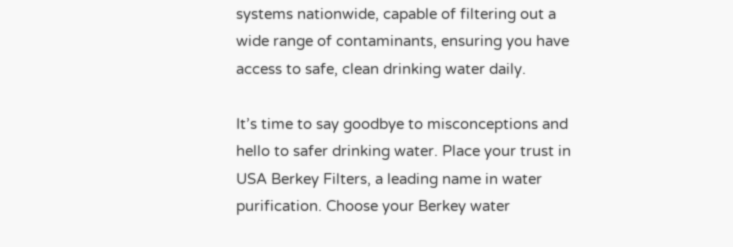systems nationwide, capable of filtering out a wide range of contaminants, ensuring you have access to safe, clean drinking water daily.

It’s time to say goodbye to misconceptions and hello to safer drinking water. Place your trust in USA Berkey Filters, a leading name in water purification. Choose your Berkey water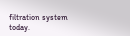filtration system today.